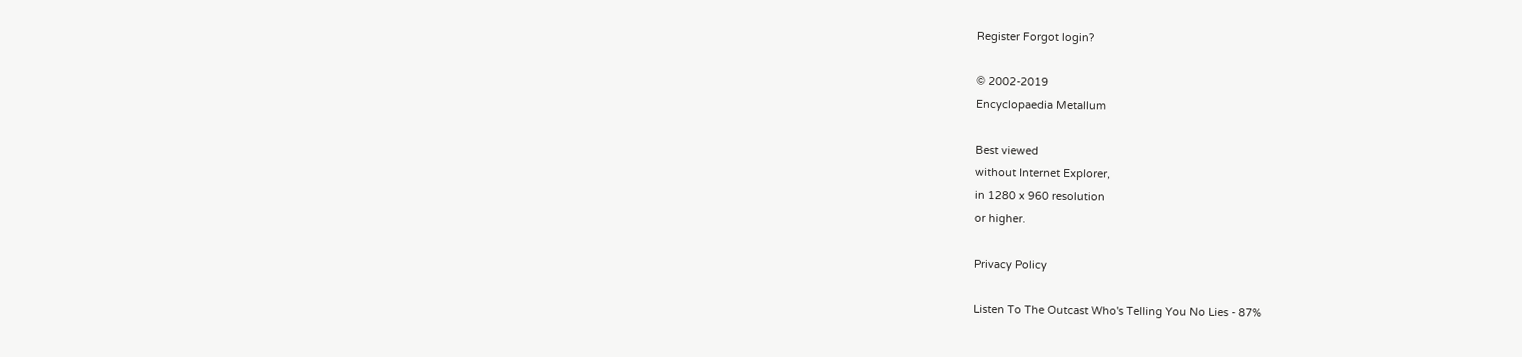Register Forgot login?

© 2002-2019
Encyclopaedia Metallum

Best viewed
without Internet Explorer,
in 1280 x 960 resolution
or higher.

Privacy Policy

Listen To The Outcast Who's Telling You No Lies - 87%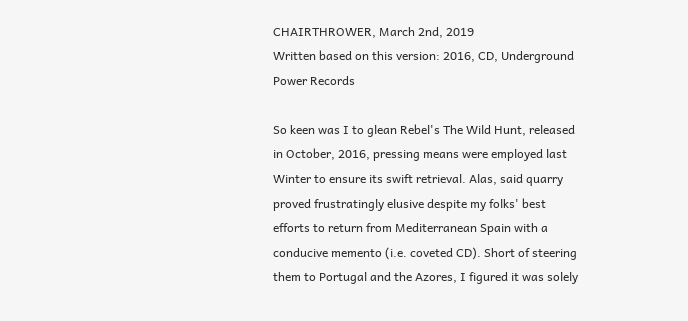CHAIRTHROWER, March 2nd, 2019
Written based on this version: 2016, CD, Underground Power Records

So keen was I to glean Rebel's The Wild Hunt, released in October, 2016, pressing means were employed last Winter to ensure its swift retrieval. Alas, said quarry proved frustratingly elusive despite my folks' best efforts to return from Mediterranean Spain with a conducive memento (i.e. coveted CD). Short of steering them to Portugal and the Azores, I figured it was solely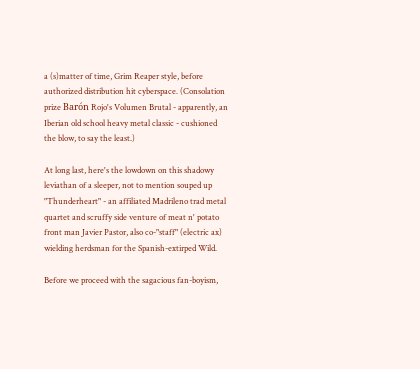a (s)matter of time, Grim Reaper style, before authorized distribution hit cyberspace. (Consolation prize Barón Rojo's Volumen Brutal - apparently, an Iberian old school heavy metal classic - cushioned the blow, to say the least.)

At long last, here's the lowdown on this shadowy leviathan of a sleeper, not to mention souped up "Thunderheart" - an affiliated Madrileno trad metal quartet and scruffy side venture of meat n' potato front man Javier Pastor, also co-"staff" (electric ax) wielding herdsman for the Spanish-extirped Wild.

Before we proceed with the sagacious fan-boyism,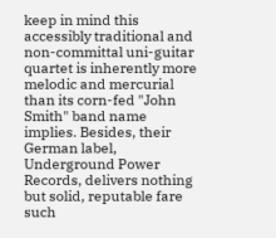keep in mind this accessibly traditional and non-committal uni-guitar quartet is inherently more melodic and mercurial than its corn-fed "John Smith" band name implies. Besides, their German label, Underground Power Records, delivers nothing but solid, reputable fare such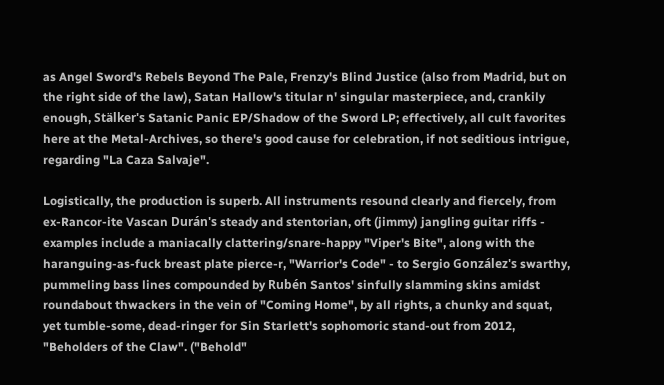as Angel Sword's Rebels Beyond The Pale, Frenzy's Blind Justice (also from Madrid, but on the right side of the law), Satan Hallow's titular n' singular masterpiece, and, crankily enough, Stälker's Satanic Panic EP/Shadow of the Sword LP; effectively, all cult favorites here at the Metal-Archives, so there's good cause for celebration, if not seditious intrigue, regarding "La Caza Salvaje".

Logistically, the production is superb. All instruments resound clearly and fiercely, from ex-Rancor-ite Vascan Durán's steady and stentorian, oft (jimmy) jangling guitar riffs - examples include a maniacally clattering/snare-happy "Viper's Bite", along with the haranguing-as-fuck breast plate pierce-r, "Warrior's Code" - to Sergio González's swarthy, pummeling bass lines compounded by Rubén Santos' sinfully slamming skins amidst roundabout thwackers in the vein of "Coming Home", by all rights, a chunky and squat, yet tumble-some, dead-ringer for Sin Starlett's sophomoric stand-out from 2012, "Beholders of the Claw". ("Behold"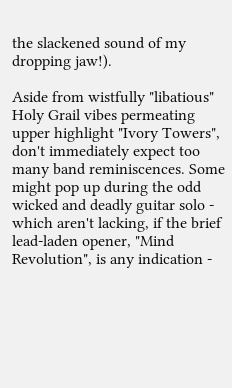the slackened sound of my dropping jaw!).

Aside from wistfully "libatious" Holy Grail vibes permeating upper highlight "Ivory Towers", don't immediately expect too many band reminiscences. Some might pop up during the odd wicked and deadly guitar solo - which aren't lacking, if the brief lead-laden opener, "Mind Revolution", is any indication -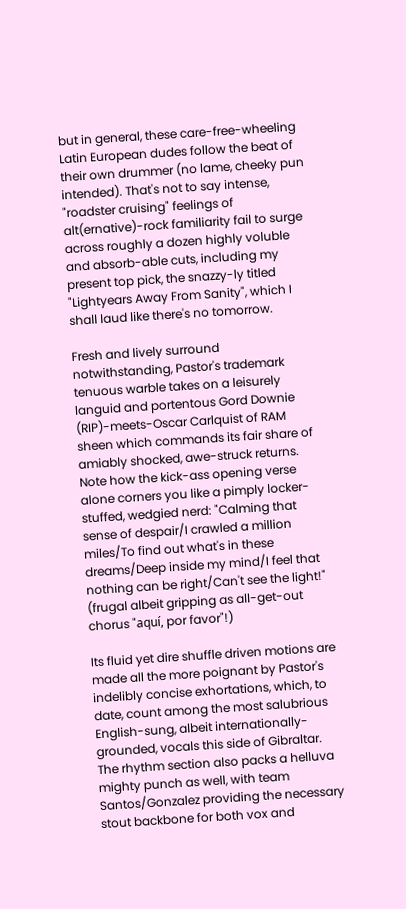but in general, these care-free-wheeling Latin European dudes follow the beat of their own drummer (no lame, cheeky pun intended). That's not to say intense, "roadster cruising" feelings of alt(ernative)-rock familiarity fail to surge across roughly a dozen highly voluble and absorb-able cuts, including my present top pick, the snazzy-ly titled "Lightyears Away From Sanity", which I shall laud like there's no tomorrow.

Fresh and lively surround notwithstanding, Pastor's trademark tenuous warble takes on a leisurely languid and portentous Gord Downie (RIP)-meets-Oscar Carlquist of RAM sheen which commands its fair share of amiably shocked, awe-struck returns. Note how the kick-ass opening verse alone corners you like a pimply locker-stuffed, wedgied nerd: "Calming that sense of despair/I crawled a million miles/To find out what's in these dreams/Deep inside my mind/I feel that nothing can be right/Can't see the light!" (frugal albeit gripping as all-get-out chorus "aquí, por favor"!)

Its fluid yet dire shuffle driven motions are made all the more poignant by Pastor's indelibly concise exhortations, which, to date, count among the most salubrious English-sung, albeit internationally-grounded, vocals this side of Gibraltar. The rhythm section also packs a helluva mighty punch as well, with team Santos/Gonzalez providing the necessary stout backbone for both vox and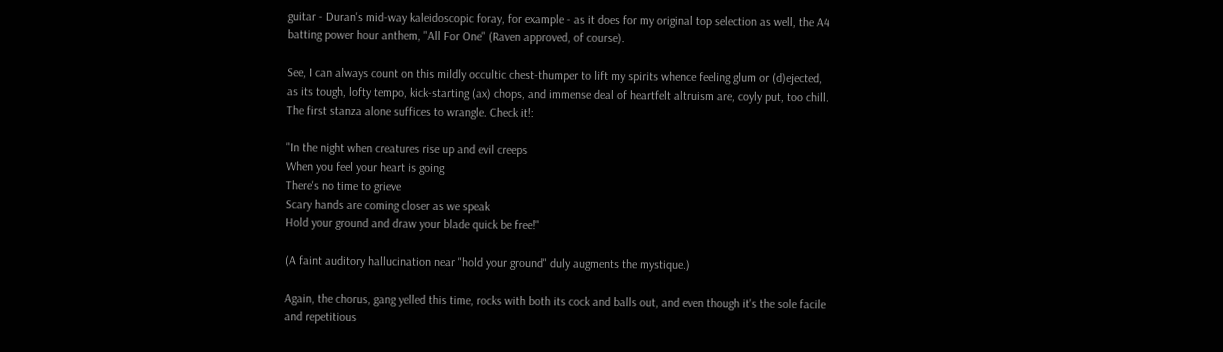guitar - Duran's mid-way kaleidoscopic foray, for example - as it does for my original top selection as well, the A4 batting power hour anthem, "All For One" (Raven approved, of course).

See, I can always count on this mildly occultic chest-thumper to lift my spirits whence feeling glum or (d)ejected, as its tough, lofty tempo, kick-starting (ax) chops, and immense deal of heartfelt altruism are, coyly put, too chill. The first stanza alone suffices to wrangle. Check it!:

"In the night when creatures rise up and evil creeps
When you feel your heart is going
There's no time to grieve
Scary hands are coming closer as we speak
Hold your ground and draw your blade quick be free!"

(A faint auditory hallucination near "hold your ground" duly augments the mystique.)

Again, the chorus, gang yelled this time, rocks with both its cock and balls out, and even though it's the sole facile and repetitious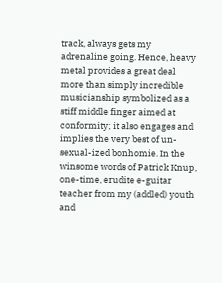track, always gets my adrenaline going. Hence, heavy metal provides a great deal more than simply incredible musicianship symbolized as a stiff middle finger aimed at conformity; it also engages and implies the very best of un-sexual-ized bonhomie. In the winsome words of Patrick Knup, one-time, erudite e-guitar teacher from my (addled) youth and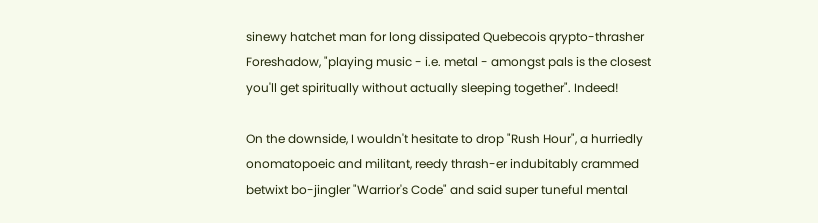sinewy hatchet man for long dissipated Quebecois qrypto-thrasher Foreshadow, "playing music - i.e. metal - amongst pals is the closest you'll get spiritually without actually sleeping together". Indeed!

On the downside, I wouldn't hesitate to drop "Rush Hour", a hurriedly onomatopoeic and militant, reedy thrash-er indubitably crammed betwixt bo-jingler "Warrior's Code" and said super tuneful mental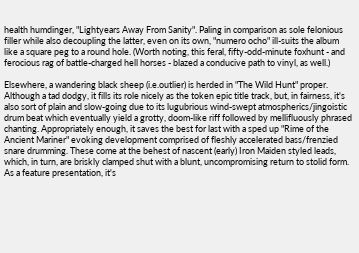health humdinger, "Lightyears Away From Sanity". Paling in comparison as sole felonious filler while also decoupling the latter, even on its own, "numero ocho" ill-suits the album like a square peg to a round hole. (Worth noting, this feral, fifty-odd-minute foxhunt - and ferocious rag of battle-charged hell horses - blazed a conducive path to vinyl, as well.)

Elsewhere, a wandering black sheep (i.e.outlier) is herded in "The Wild Hunt" proper. Although a tad dodgy, it fills its role nicely as the token epic title track, but, in fairness, it's also sort of plain and slow-going due to its lugubrious wind-swept atmospherics/jingoistic drum beat which eventually yield a grotty, doom-like riff followed by mellifluously phrased chanting. Appropriately enough, it saves the best for last with a sped up "Rime of the Ancient Mariner" evoking development comprised of fleshly accelerated bass/frenzied snare drumming. These come at the behest of nascent (early) Iron Maiden styled leads, which, in turn, are briskly clamped shut with a blunt, uncompromising return to stolid form. As a feature presentation, it's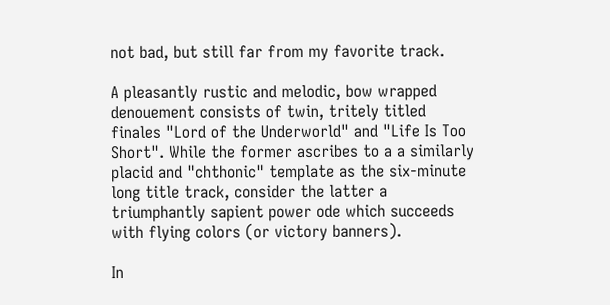not bad, but still far from my favorite track.

A pleasantly rustic and melodic, bow wrapped denouement consists of twin, tritely titled finales "Lord of the Underworld" and "Life Is Too Short". While the former ascribes to a a similarly placid and "chthonic" template as the six-minute long title track, consider the latter a triumphantly sapient power ode which succeeds with flying colors (or victory banners).

In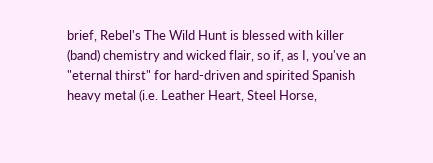brief, Rebel's The Wild Hunt is blessed with killer (band) chemistry and wicked flair, so if, as I, you've an "eternal thirst" for hard-driven and spirited Spanish heavy metal (i.e. Leather Heart, Steel Horse,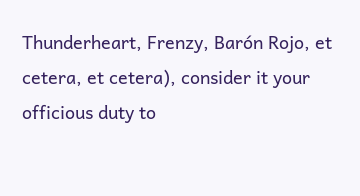Thunderheart, Frenzy, Barón Rojo, et cetera, et cetera), consider it your officious duty to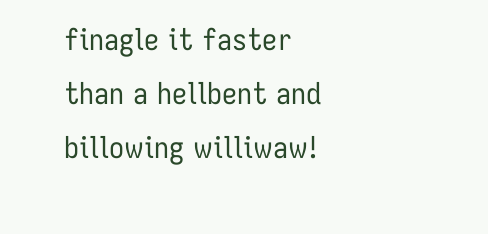finagle it faster than a hellbent and billowing williwaw!